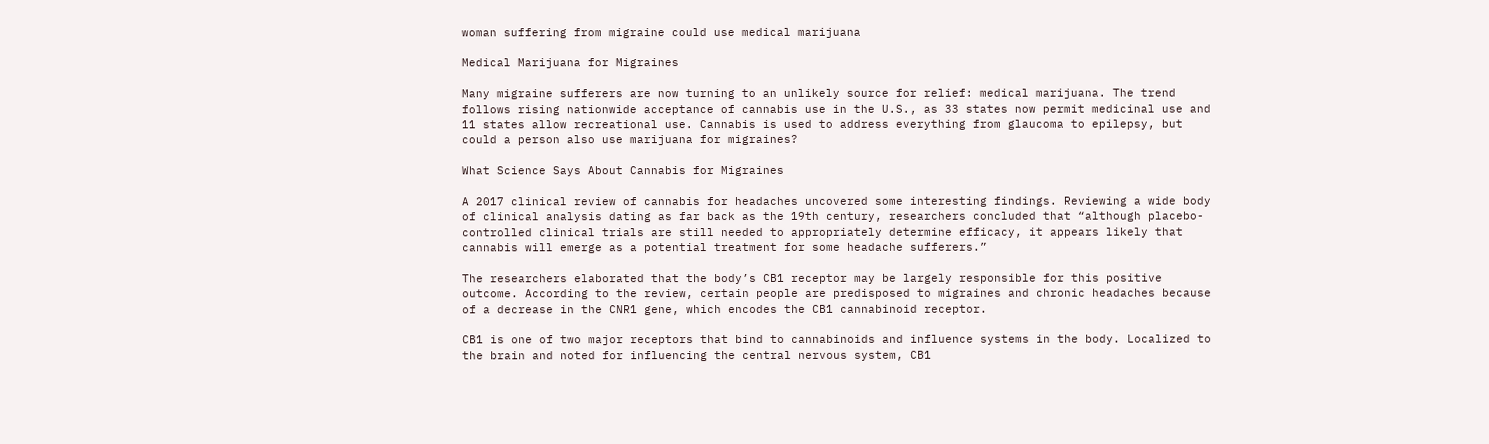woman suffering from migraine could use medical marijuana

Medical Marijuana for Migraines

Many migraine sufferers are now turning to an unlikely source for relief: medical marijuana. The trend follows rising nationwide acceptance of cannabis use in the U.S., as 33 states now permit medicinal use and 11 states allow recreational use. Cannabis is used to address everything from glaucoma to epilepsy, but could a person also use marijuana for migraines?

What Science Says About Cannabis for Migraines

A 2017 clinical review of cannabis for headaches uncovered some interesting findings. Reviewing a wide body of clinical analysis dating as far back as the 19th century, researchers concluded that “although placebo-controlled clinical trials are still needed to appropriately determine efficacy, it appears likely that cannabis will emerge as a potential treatment for some headache sufferers.”

The researchers elaborated that the body’s CB1 receptor may be largely responsible for this positive outcome. According to the review, certain people are predisposed to migraines and chronic headaches because of a decrease in the CNR1 gene, which encodes the CB1 cannabinoid receptor.

CB1 is one of two major receptors that bind to cannabinoids and influence systems in the body. Localized to the brain and noted for influencing the central nervous system, CB1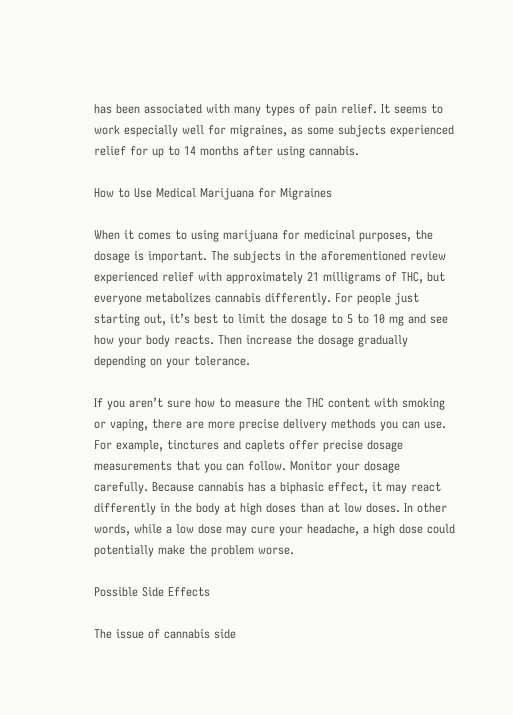has been associated with many types of pain relief. It seems to work especially well for migraines, as some subjects experienced relief for up to 14 months after using cannabis.

How to Use Medical Marijuana for Migraines

When it comes to using marijuana for medicinal purposes, the dosage is important. The subjects in the aforementioned review experienced relief with approximately 21 milligrams of THC, but everyone metabolizes cannabis differently. For people just starting out, it’s best to limit the dosage to 5 to 10 mg and see how your body reacts. Then increase the dosage gradually depending on your tolerance.

If you aren’t sure how to measure the THC content with smoking or vaping, there are more precise delivery methods you can use. For example, tinctures and caplets offer precise dosage measurements that you can follow. Monitor your dosage carefully. Because cannabis has a biphasic effect, it may react differently in the body at high doses than at low doses. In other words, while a low dose may cure your headache, a high dose could potentially make the problem worse.

Possible Side Effects

The issue of cannabis side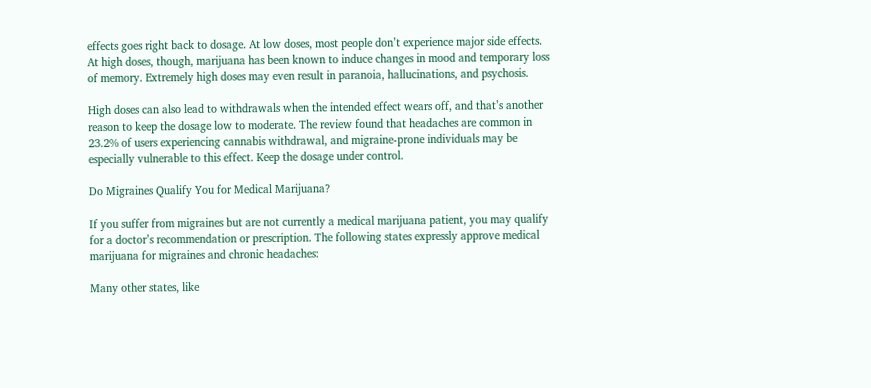effects goes right back to dosage. At low doses, most people don’t experience major side effects. At high doses, though, marijuana has been known to induce changes in mood and temporary loss of memory. Extremely high doses may even result in paranoia, hallucinations, and psychosis.

High doses can also lead to withdrawals when the intended effect wears off, and that’s another reason to keep the dosage low to moderate. The review found that headaches are common in 23.2% of users experiencing cannabis withdrawal, and migraine-prone individuals may be especially vulnerable to this effect. Keep the dosage under control.

Do Migraines Qualify You for Medical Marijuana?

If you suffer from migraines but are not currently a medical marijuana patient, you may qualify for a doctor’s recommendation or prescription. The following states expressly approve medical marijuana for migraines and chronic headaches:

Many other states, like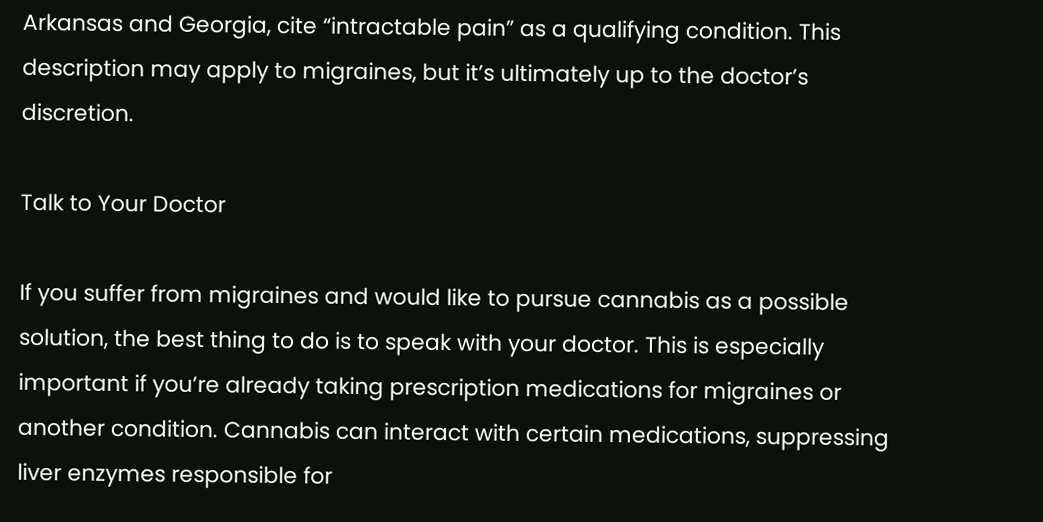Arkansas and Georgia, cite “intractable pain” as a qualifying condition. This description may apply to migraines, but it’s ultimately up to the doctor’s discretion.

Talk to Your Doctor

If you suffer from migraines and would like to pursue cannabis as a possible solution, the best thing to do is to speak with your doctor. This is especially important if you’re already taking prescription medications for migraines or another condition. Cannabis can interact with certain medications, suppressing liver enzymes responsible for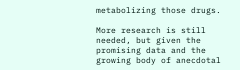metabolizing those drugs.

More research is still needed, but given the promising data and the growing body of anecdotal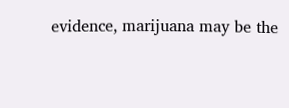evidence, marijuana may be the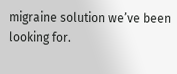migraine solution we’ve been looking for.